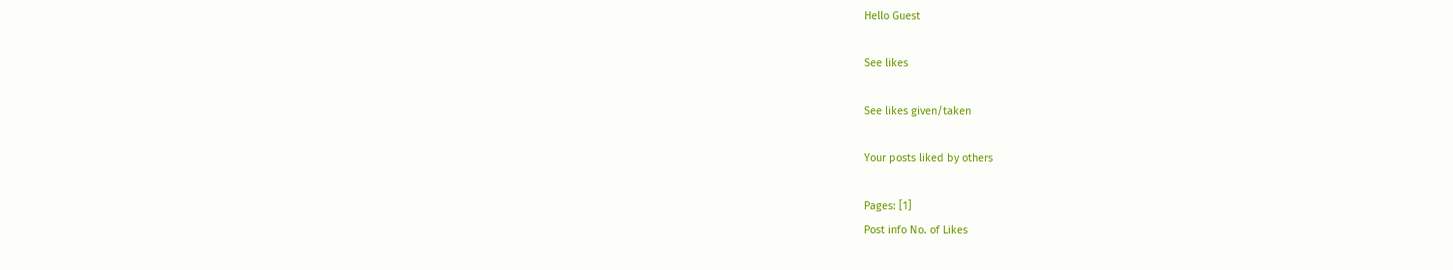Hello Guest

See likes

See likes given/taken

Your posts liked by others

Pages: [1]
Post info No. of Likes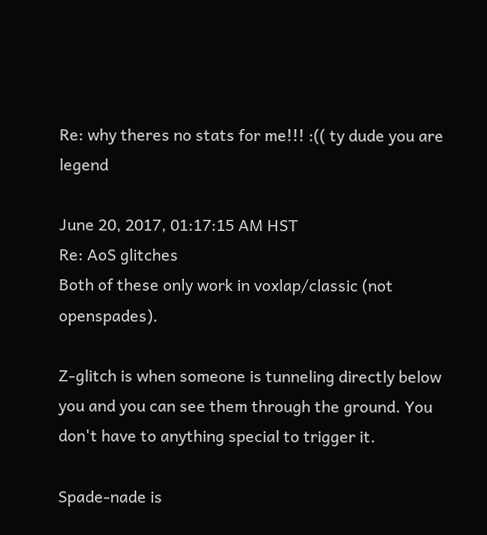Re: why theres no stats for me!!! :(( ty dude you are legend

June 20, 2017, 01:17:15 AM HST
Re: AoS glitches
Both of these only work in voxlap/classic (not openspades).

Z-glitch is when someone is tunneling directly below you and you can see them through the ground. You don't have to anything special to trigger it.

Spade-nade is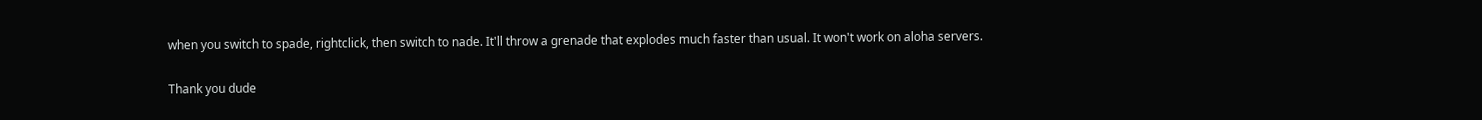when you switch to spade, rightclick, then switch to nade. It'll throw a grenade that explodes much faster than usual. It won't work on aloha servers.

Thank you dude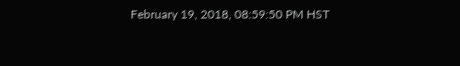February 19, 2018, 08:59:50 PM HST